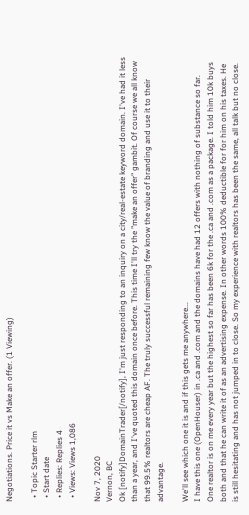Negotiations. Price it vs Make an offer. (1 Viewing)

  • Topic Starter rlm
  • Start date
  • Replies: Replies 4
  • Views: Views 1,086

Nov 7, 2020
Vernon, BC
Ok [notify]DomainTrader[/notify], I'm just responding to an inquiry on a city/real-estate keyword domain. I've had it less than a year, and I've quoted this domain once before. This time I'll try the "make an offer" gambit. Of course we all know that 99.5% realtors are cheap AF. The truly successful remaining few know the value of branding and use it to their advantage.

We'll see which one it is and if this gets me anywhere...
I have this one (OpenHouser) in .ca and .com and the domains have had 12 offers with nothing of substance so far.
One realtor is on me every year but the highest so far has been 6k for the .ca and .com as a package. I told him 10k buys both and that he can write it of as an advertising expense. In other words 100% deductible for for him on his taxes. He is still hesitating and has not jumped in to close. So my experience with realtors has been the same, all talk but no close.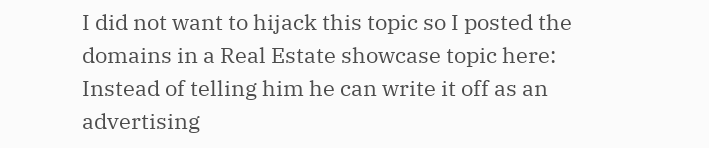I did not want to hijack this topic so I posted the domains in a Real Estate showcase topic here:
Instead of telling him he can write it off as an advertising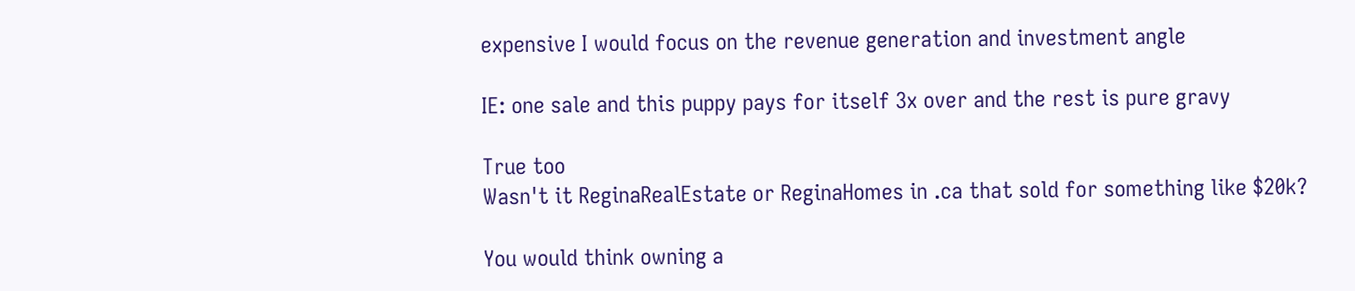expensive I would focus on the revenue generation and investment angle

IE: one sale and this puppy pays for itself 3x over and the rest is pure gravy

True too
Wasn't it ReginaRealEstate or ReginaHomes in .ca that sold for something like $20k?

You would think owning a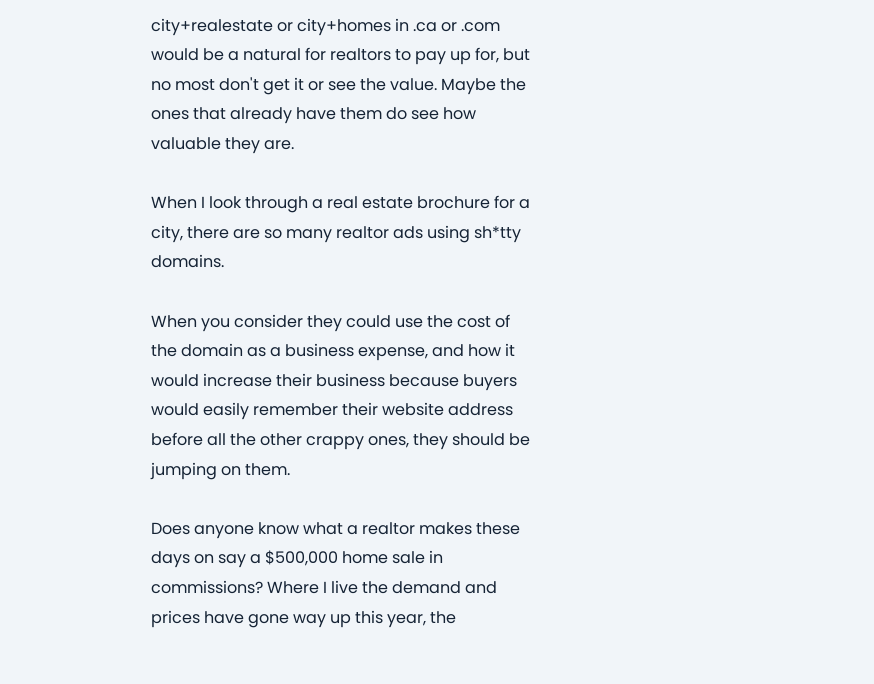city+realestate or city+homes in .ca or .com would be a natural for realtors to pay up for, but no most don't get it or see the value. Maybe the ones that already have them do see how valuable they are.

When I look through a real estate brochure for a city, there are so many realtor ads using sh*tty domains.

When you consider they could use the cost of the domain as a business expense, and how it would increase their business because buyers would easily remember their website address before all the other crappy ones, they should be jumping on them.

Does anyone know what a realtor makes these days on say a $500,000 home sale in commissions? Where I live the demand and prices have gone way up this year, the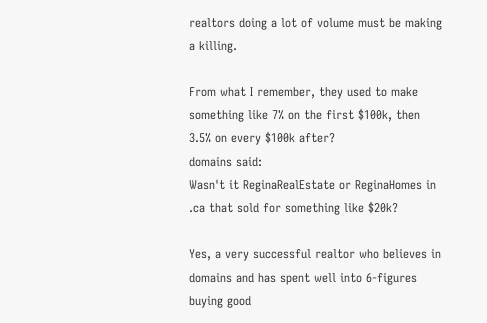realtors doing a lot of volume must be making a killing.

From what I remember, they used to make something like 7% on the first $100k, then 3.5% on every $100k after?
domains said:
Wasn't it ReginaRealEstate or ReginaHomes in .ca that sold for something like $20k?

Yes, a very successful realtor who believes in domains and has spent well into 6-figures buying good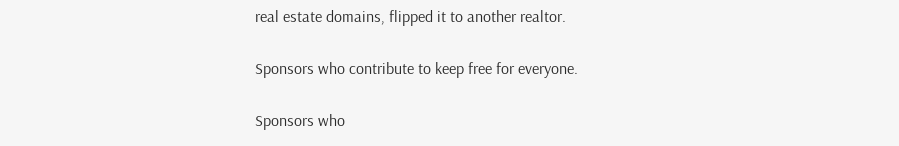real estate domains, flipped it to another realtor.

Sponsors who contribute to keep free for everyone.

Sponsors who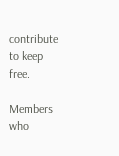contribute to keep free.

Members who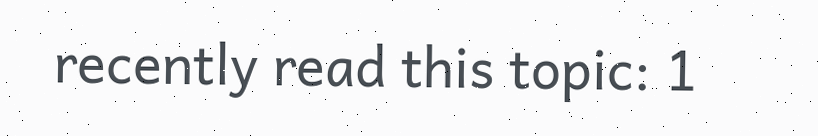recently read this topic: 1